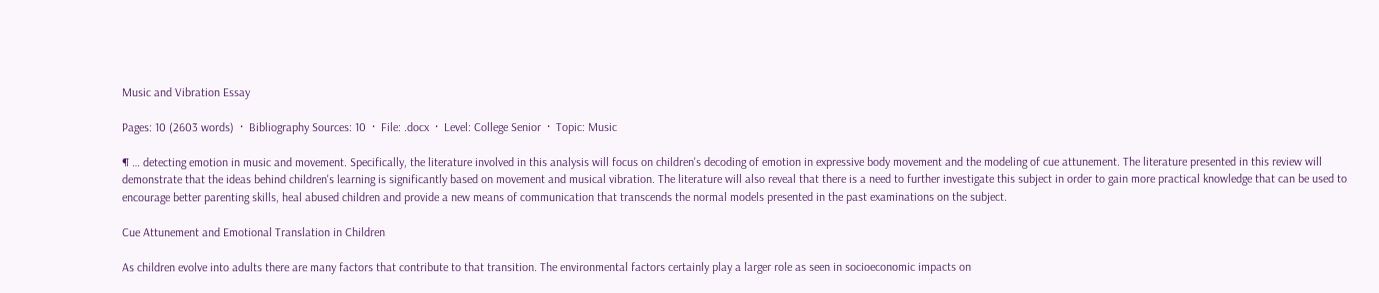Music and Vibration Essay

Pages: 10 (2603 words)  ·  Bibliography Sources: 10  ·  File: .docx  ·  Level: College Senior  ·  Topic: Music

¶ … detecting emotion in music and movement. Specifically, the literature involved in this analysis will focus on children's decoding of emotion in expressive body movement and the modeling of cue attunement. The literature presented in this review will demonstrate that the ideas behind children's learning is significantly based on movement and musical vibration. The literature will also reveal that there is a need to further investigate this subject in order to gain more practical knowledge that can be used to encourage better parenting skills, heal abused children and provide a new means of communication that transcends the normal models presented in the past examinations on the subject.

Cue Attunement and Emotional Translation in Children

As children evolve into adults there are many factors that contribute to that transition. The environmental factors certainly play a larger role as seen in socioeconomic impacts on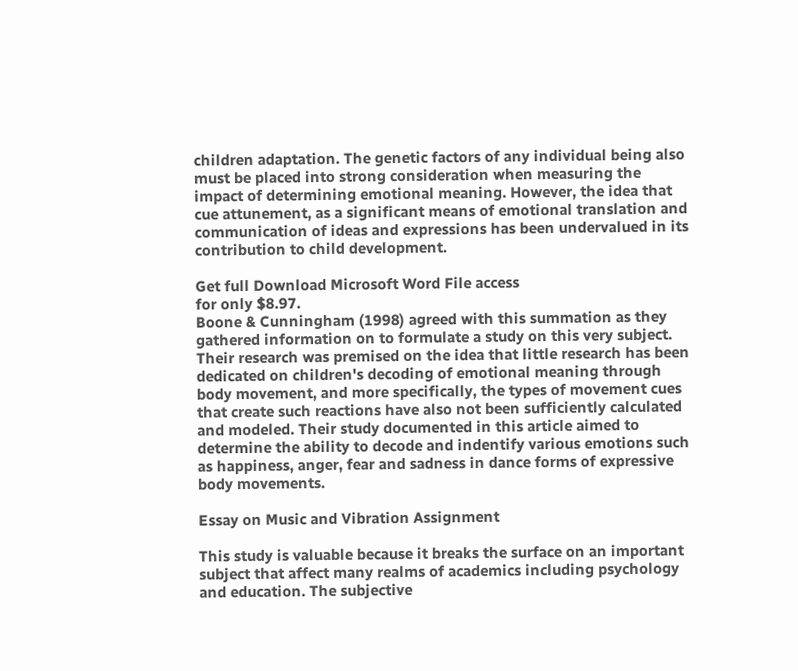children adaptation. The genetic factors of any individual being also must be placed into strong consideration when measuring the impact of determining emotional meaning. However, the idea that cue attunement, as a significant means of emotional translation and communication of ideas and expressions has been undervalued in its contribution to child development.

Get full Download Microsoft Word File access
for only $8.97.
Boone & Cunningham (1998) agreed with this summation as they gathered information on to formulate a study on this very subject. Their research was premised on the idea that little research has been dedicated on children's decoding of emotional meaning through body movement, and more specifically, the types of movement cues that create such reactions have also not been sufficiently calculated and modeled. Their study documented in this article aimed to determine the ability to decode and indentify various emotions such as happiness, anger, fear and sadness in dance forms of expressive body movements.

Essay on Music and Vibration Assignment

This study is valuable because it breaks the surface on an important subject that affect many realms of academics including psychology and education. The subjective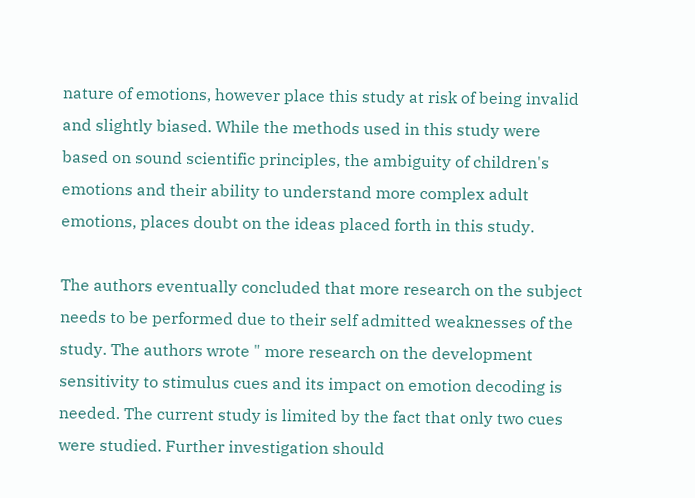nature of emotions, however place this study at risk of being invalid and slightly biased. While the methods used in this study were based on sound scientific principles, the ambiguity of children's emotions and their ability to understand more complex adult emotions, places doubt on the ideas placed forth in this study.

The authors eventually concluded that more research on the subject needs to be performed due to their self admitted weaknesses of the study. The authors wrote " more research on the development sensitivity to stimulus cues and its impact on emotion decoding is needed. The current study is limited by the fact that only two cues were studied. Further investigation should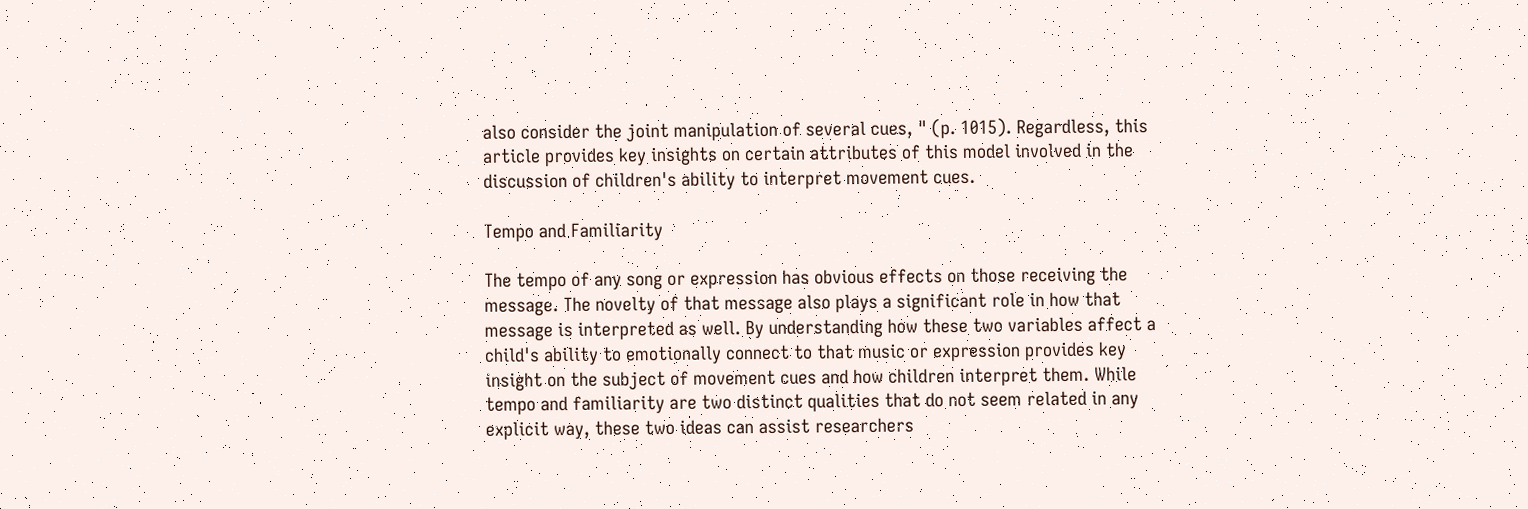also consider the joint manipulation of several cues, " (p. 1015). Regardless, this article provides key insights on certain attributes of this model involved in the discussion of children's ability to interpret movement cues.

Tempo and Familiarity

The tempo of any song or expression has obvious effects on those receiving the message. The novelty of that message also plays a significant role in how that message is interpreted as well. By understanding how these two variables affect a child's ability to emotionally connect to that music or expression provides key insight on the subject of movement cues and how children interpret them. While tempo and familiarity are two distinct qualities that do not seem related in any explicit way, these two ideas can assist researchers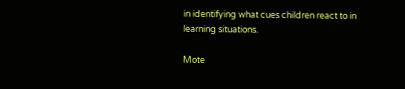in identifying what cues children react to in learning situations.

Mote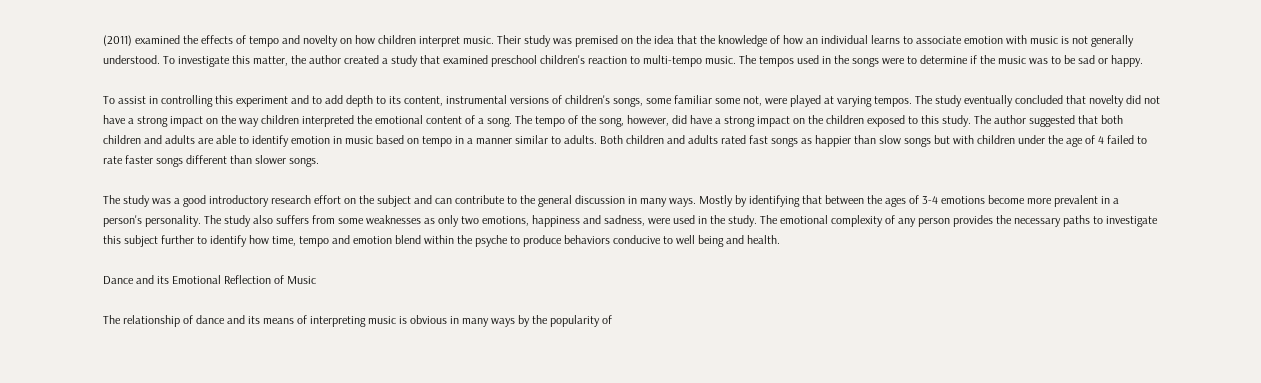(2011) examined the effects of tempo and novelty on how children interpret music. Their study was premised on the idea that the knowledge of how an individual learns to associate emotion with music is not generally understood. To investigate this matter, the author created a study that examined preschool children's reaction to multi-tempo music. The tempos used in the songs were to determine if the music was to be sad or happy.

To assist in controlling this experiment and to add depth to its content, instrumental versions of children's songs, some familiar some not, were played at varying tempos. The study eventually concluded that novelty did not have a strong impact on the way children interpreted the emotional content of a song. The tempo of the song, however, did have a strong impact on the children exposed to this study. The author suggested that both children and adults are able to identify emotion in music based on tempo in a manner similar to adults. Both children and adults rated fast songs as happier than slow songs but with children under the age of 4 failed to rate faster songs different than slower songs.

The study was a good introductory research effort on the subject and can contribute to the general discussion in many ways. Mostly by identifying that between the ages of 3-4 emotions become more prevalent in a person's personality. The study also suffers from some weaknesses as only two emotions, happiness and sadness, were used in the study. The emotional complexity of any person provides the necessary paths to investigate this subject further to identify how time, tempo and emotion blend within the psyche to produce behaviors conducive to well being and health.

Dance and its Emotional Reflection of Music

The relationship of dance and its means of interpreting music is obvious in many ways by the popularity of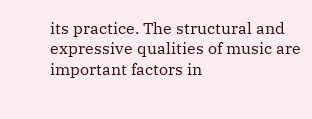its practice. The structural and expressive qualities of music are important factors in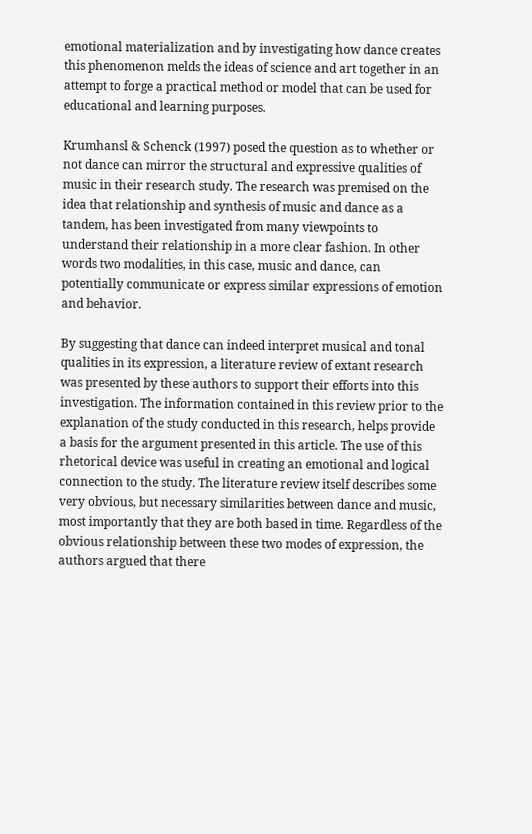emotional materialization and by investigating how dance creates this phenomenon melds the ideas of science and art together in an attempt to forge a practical method or model that can be used for educational and learning purposes.

Krumhansl & Schenck (1997) posed the question as to whether or not dance can mirror the structural and expressive qualities of music in their research study. The research was premised on the idea that relationship and synthesis of music and dance as a tandem, has been investigated from many viewpoints to understand their relationship in a more clear fashion. In other words two modalities, in this case, music and dance, can potentially communicate or express similar expressions of emotion and behavior.

By suggesting that dance can indeed interpret musical and tonal qualities in its expression, a literature review of extant research was presented by these authors to support their efforts into this investigation. The information contained in this review prior to the explanation of the study conducted in this research, helps provide a basis for the argument presented in this article. The use of this rhetorical device was useful in creating an emotional and logical connection to the study. The literature review itself describes some very obvious, but necessary similarities between dance and music, most importantly that they are both based in time. Regardless of the obvious relationship between these two modes of expression, the authors argued that there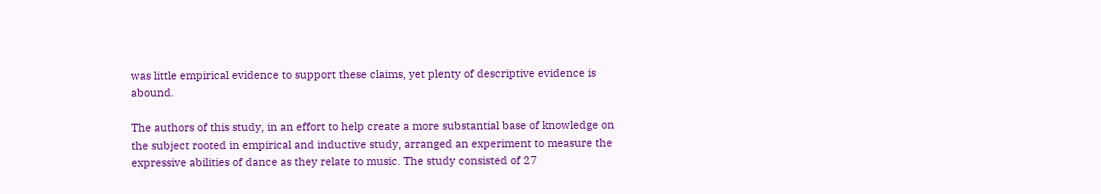was little empirical evidence to support these claims, yet plenty of descriptive evidence is abound.

The authors of this study, in an effort to help create a more substantial base of knowledge on the subject rooted in empirical and inductive study, arranged an experiment to measure the expressive abilities of dance as they relate to music. The study consisted of 27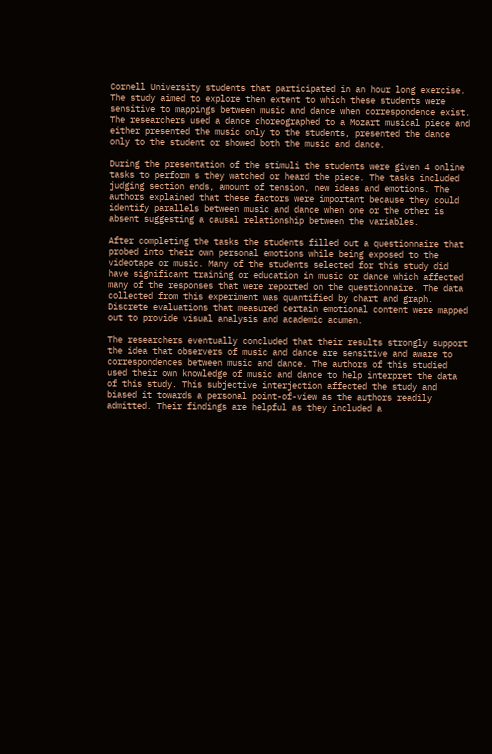Cornell University students that participated in an hour long exercise. The study aimed to explore then extent to which these students were sensitive to mappings between music and dance when correspondence exist. The researchers used a dance choreographed to a Mozart musical piece and either presented the music only to the students, presented the dance only to the student or showed both the music and dance.

During the presentation of the stimuli the students were given 4 online tasks to perform s they watched or heard the piece. The tasks included judging section ends, amount of tension, new ideas and emotions. The authors explained that these factors were important because they could identify parallels between music and dance when one or the other is absent suggesting a causal relationship between the variables.

After completing the tasks the students filled out a questionnaire that probed into their own personal emotions while being exposed to the videotape or music. Many of the students selected for this study did have significant training or education in music or dance which affected many of the responses that were reported on the questionnaire. The data collected from this experiment was quantified by chart and graph. Discrete evaluations that measured certain emotional content were mapped out to provide visual analysis and academic acumen.

The researchers eventually concluded that their results strongly support the idea that observers of music and dance are sensitive and aware to correspondences between music and dance. The authors of this studied used their own knowledge of music and dance to help interpret the data of this study. This subjective interjection affected the study and biased it towards a personal point-of-view as the authors readily admitted. Their findings are helpful as they included a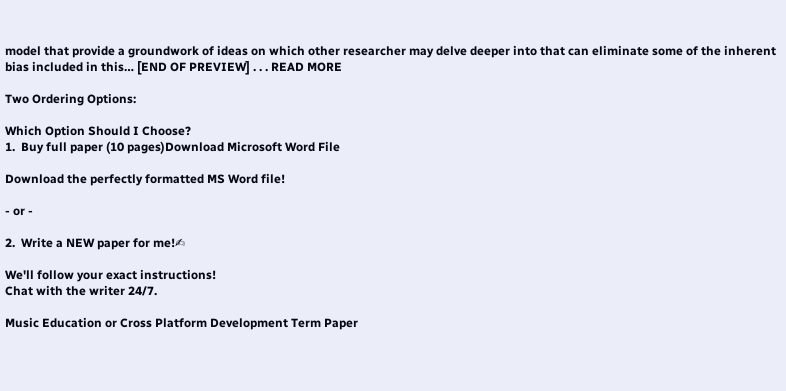model that provide a groundwork of ideas on which other researcher may delve deeper into that can eliminate some of the inherent bias included in this… [END OF PREVIEW] . . . READ MORE

Two Ordering Options:

Which Option Should I Choose?
1.  Buy full paper (10 pages)Download Microsoft Word File

Download the perfectly formatted MS Word file!

- or -

2.  Write a NEW paper for me!✍

We'll follow your exact instructions!
Chat with the writer 24/7.

Music Education or Cross Platform Development Term Paper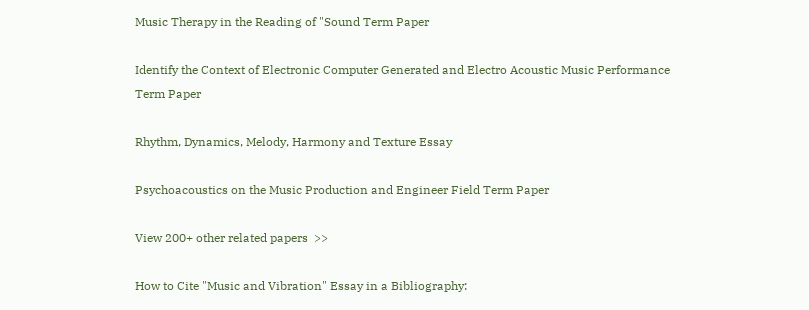Music Therapy in the Reading of "Sound Term Paper

Identify the Context of Electronic Computer Generated and Electro Acoustic Music Performance Term Paper

Rhythm, Dynamics, Melody, Harmony and Texture Essay

Psychoacoustics on the Music Production and Engineer Field Term Paper

View 200+ other related papers  >>

How to Cite "Music and Vibration" Essay in a Bibliography: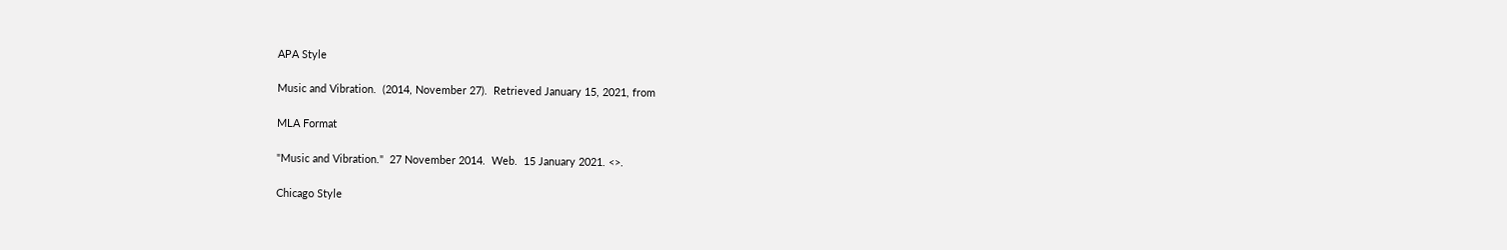APA Style

Music and Vibration.  (2014, November 27).  Retrieved January 15, 2021, from

MLA Format

"Music and Vibration."  27 November 2014.  Web.  15 January 2021. <>.

Chicago Style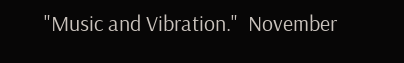"Music and Vibration."  November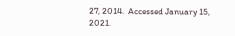27, 2014.  Accessed January 15, 2021.